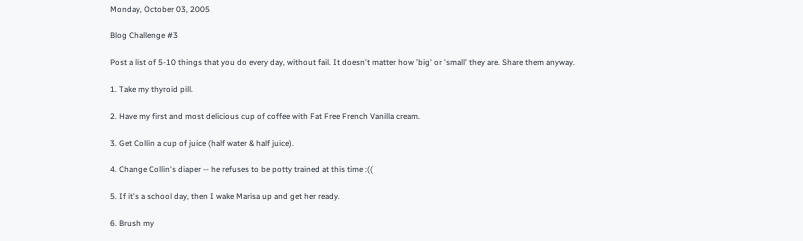Monday, October 03, 2005

Blog Challenge #3

Post a list of 5-10 things that you do every day, without fail. It doesn't matter how 'big' or 'small' they are. Share them anyway.

1. Take my thyroid pill.

2. Have my first and most delicious cup of coffee with Fat Free French Vanilla cream.

3. Get Collin a cup of juice (half water & half juice).

4. Change Collin's diaper -- he refuses to be potty trained at this time :((

5. If it's a school day, then I wake Marisa up and get her ready.

6. Brush my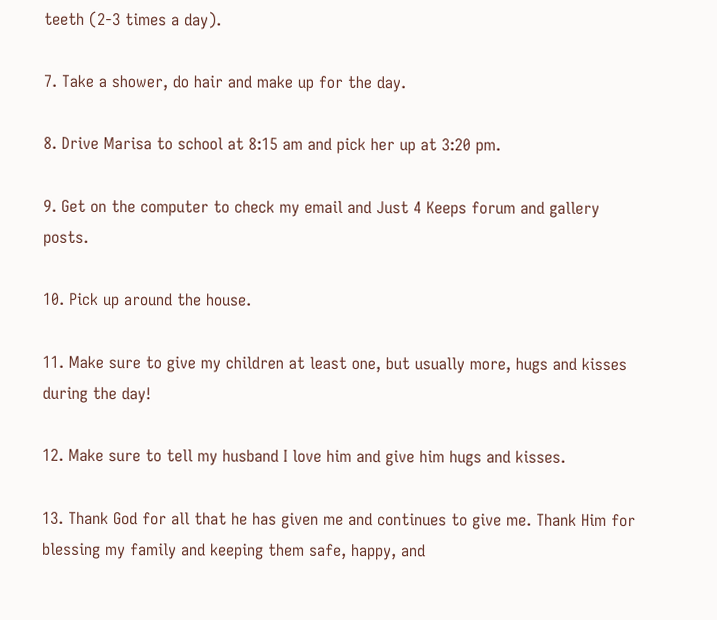teeth (2-3 times a day).

7. Take a shower, do hair and make up for the day.

8. Drive Marisa to school at 8:15 am and pick her up at 3:20 pm.

9. Get on the computer to check my email and Just 4 Keeps forum and gallery posts.

10. Pick up around the house.

11. Make sure to give my children at least one, but usually more, hugs and kisses during the day!

12. Make sure to tell my husband I love him and give him hugs and kisses.

13. Thank God for all that he has given me and continues to give me. Thank Him for blessing my family and keeping them safe, happy, and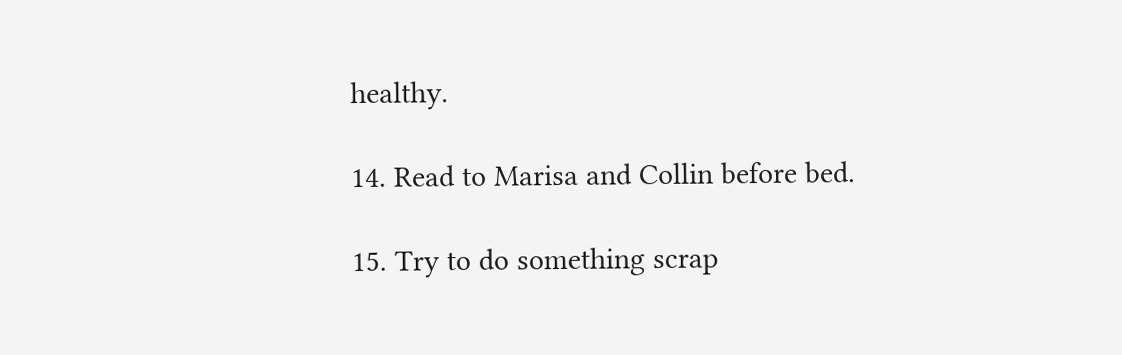healthy.

14. Read to Marisa and Collin before bed.

15. Try to do something scrap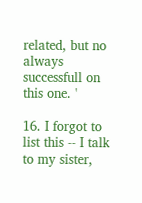related, but no always successfull on this one. '

16. I forgot to list this -- I talk to my sister,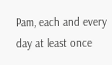Pam, each and every day at least once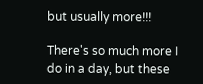but usually more!!!

There's so much more I do in a day, but these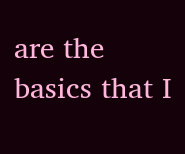are the basics that I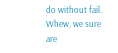do without fail. Whew, we sure are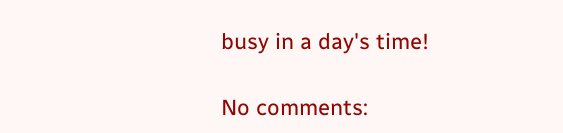busy in a day's time!

No comments: